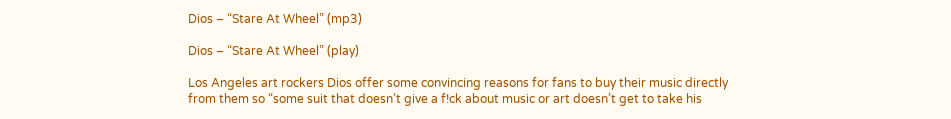Dios – “Stare At Wheel” (mp3)

Dios – “Stare At Wheel” (play)

Los Angeles art rockers Dios offer some convincing reasons for fans to buy their music directly from them so “some suit that doesn’t give a f!ck about music or art doesn’t get to take his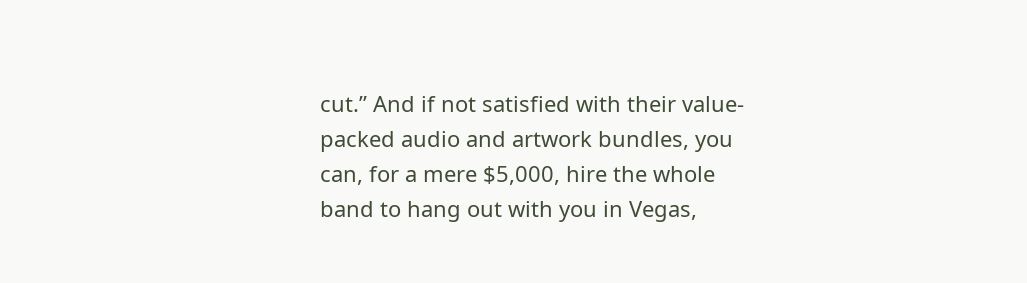cut.” And if not satisfied with their value-packed audio and artwork bundles, you can, for a mere $5,000, hire the whole band to hang out with you in Vegas,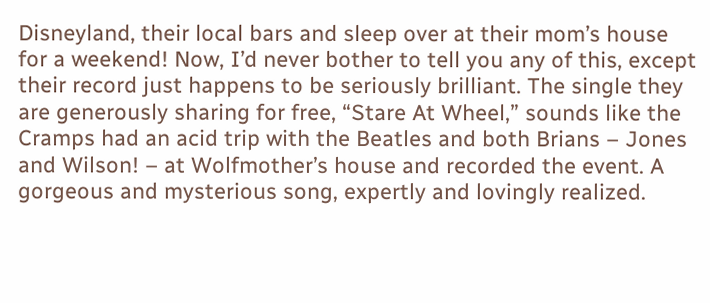Disneyland, their local bars and sleep over at their mom’s house for a weekend! Now, I’d never bother to tell you any of this, except their record just happens to be seriously brilliant. The single they are generously sharing for free, “Stare At Wheel,” sounds like the Cramps had an acid trip with the Beatles and both Brians – Jones and Wilson! – at Wolfmother’s house and recorded the event. A gorgeous and mysterious song, expertly and lovingly realized.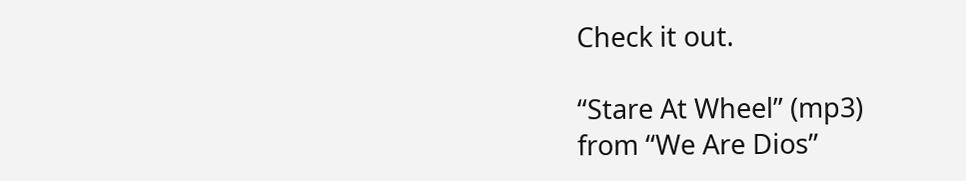Check it out.

“Stare At Wheel” (mp3)
from “We Are Dios”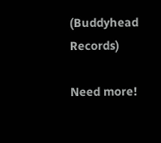(Buddyhead Records)

Need more!